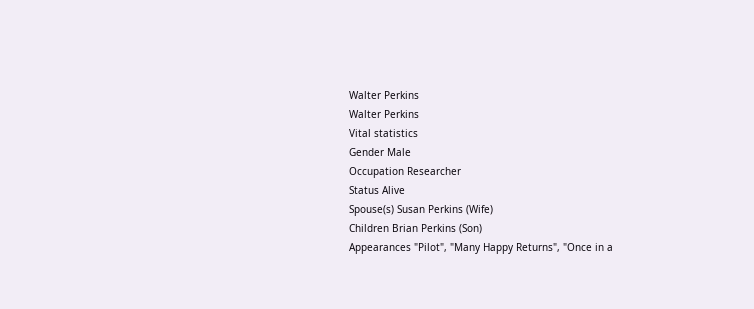Walter Perkins
Walter Perkins
Vital statistics
Gender Male
Occupation Researcher
Status Alive
Spouse(s) Susan Perkins (Wife)
Children Brian Perkins (Son)
Appearances "Pilot", "Many Happy Returns", "Once in a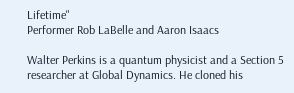Lifetime"
Performer Rob LaBelle and Aaron Isaacs

Walter Perkins is a quantum physicist and a Section 5 researcher at Global Dynamics. He cloned his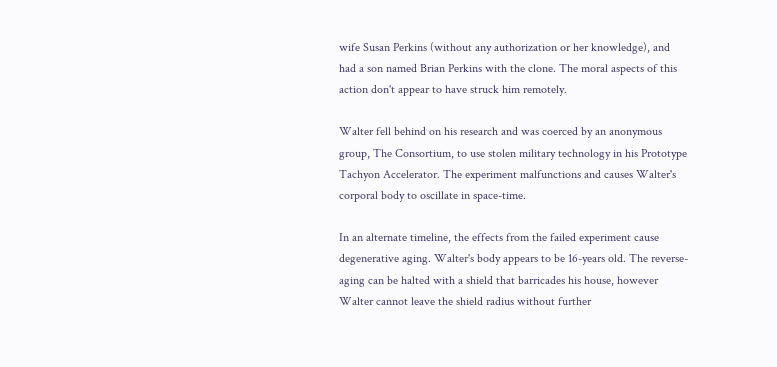wife Susan Perkins (without any authorization or her knowledge), and had a son named Brian Perkins with the clone. The moral aspects of this action don't appear to have struck him remotely.

Walter fell behind on his research and was coerced by an anonymous group, The Consortium, to use stolen military technology in his Prototype Tachyon Accelerator. The experiment malfunctions and causes Walter's corporal body to oscillate in space-time.

In an alternate timeline, the effects from the failed experiment cause degenerative aging. Walter's body appears to be 16-years old. The reverse-aging can be halted with a shield that barricades his house, however Walter cannot leave the shield radius without further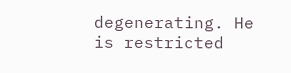degenerating. He is restricted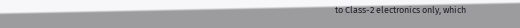to Class-2 electronics only, which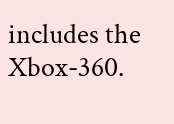includes the Xbox-360.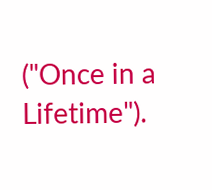("Once in a Lifetime").